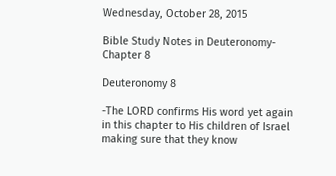Wednesday, October 28, 2015

Bible Study Notes in Deuteronomy- Chapter 8

Deuteronomy 8

-The LORD confirms His word yet again in this chapter to His children of Israel making sure that they know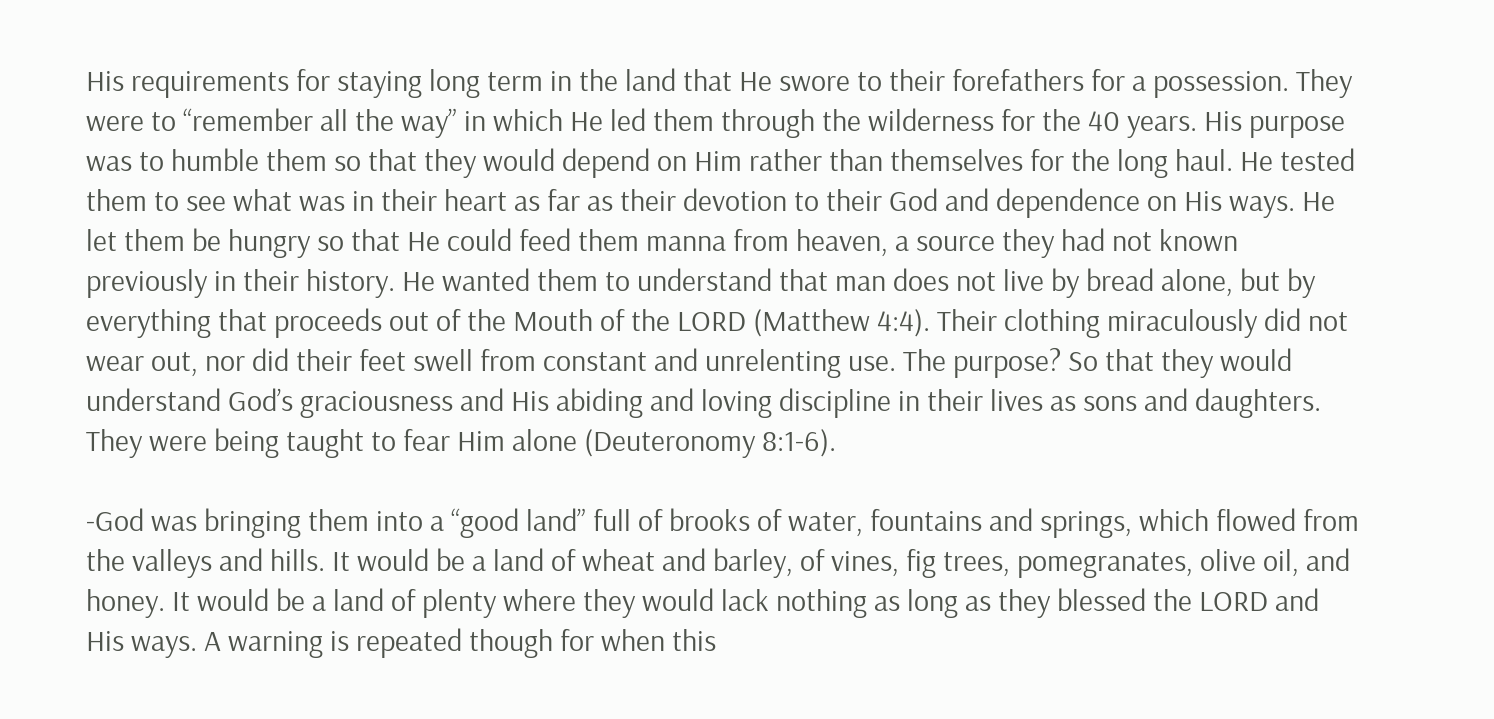His requirements for staying long term in the land that He swore to their forefathers for a possession. They were to “remember all the way” in which He led them through the wilderness for the 40 years. His purpose was to humble them so that they would depend on Him rather than themselves for the long haul. He tested them to see what was in their heart as far as their devotion to their God and dependence on His ways. He let them be hungry so that He could feed them manna from heaven, a source they had not known previously in their history. He wanted them to understand that man does not live by bread alone, but by everything that proceeds out of the Mouth of the LORD (Matthew 4:4). Their clothing miraculously did not wear out, nor did their feet swell from constant and unrelenting use. The purpose? So that they would understand God’s graciousness and His abiding and loving discipline in their lives as sons and daughters. They were being taught to fear Him alone (Deuteronomy 8:1-6).

-God was bringing them into a “good land” full of brooks of water, fountains and springs, which flowed from the valleys and hills. It would be a land of wheat and barley, of vines, fig trees, pomegranates, olive oil, and honey. It would be a land of plenty where they would lack nothing as long as they blessed the LORD and His ways. A warning is repeated though for when this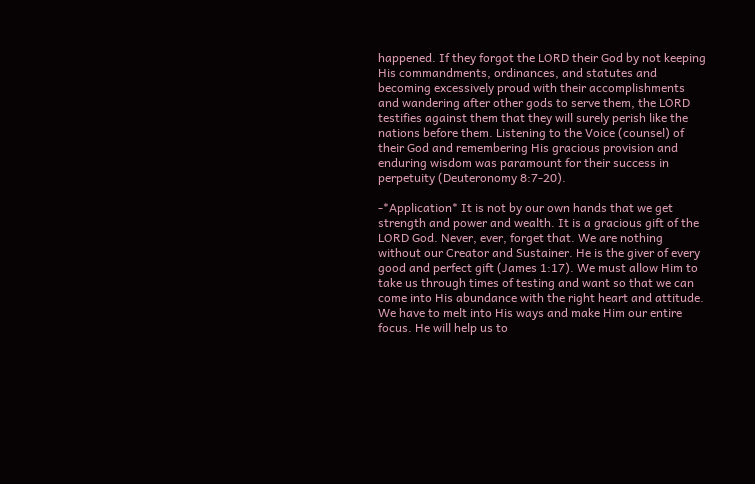happened. If they forgot the LORD their God by not keeping His commandments, ordinances, and statutes and becoming excessively proud with their accomplishments and wandering after other gods to serve them, the LORD testifies against them that they will surely perish like the nations before them. Listening to the Voice (counsel) of their God and remembering His gracious provision and enduring wisdom was paramount for their success in perpetuity (Deuteronomy 8:7-20).

-*Application* It is not by our own hands that we get strength and power and wealth. It is a gracious gift of the LORD God. Never, ever, forget that. We are nothing without our Creator and Sustainer. He is the giver of every good and perfect gift (James 1:17). We must allow Him to take us through times of testing and want so that we can come into His abundance with the right heart and attitude. We have to melt into His ways and make Him our entire focus. He will help us to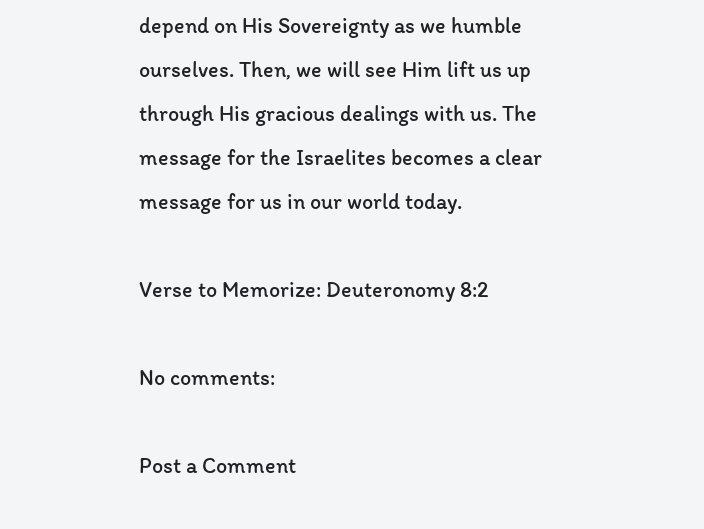depend on His Sovereignty as we humble ourselves. Then, we will see Him lift us up through His gracious dealings with us. The message for the Israelites becomes a clear message for us in our world today.

Verse to Memorize: Deuteronomy 8:2

No comments:

Post a Comment